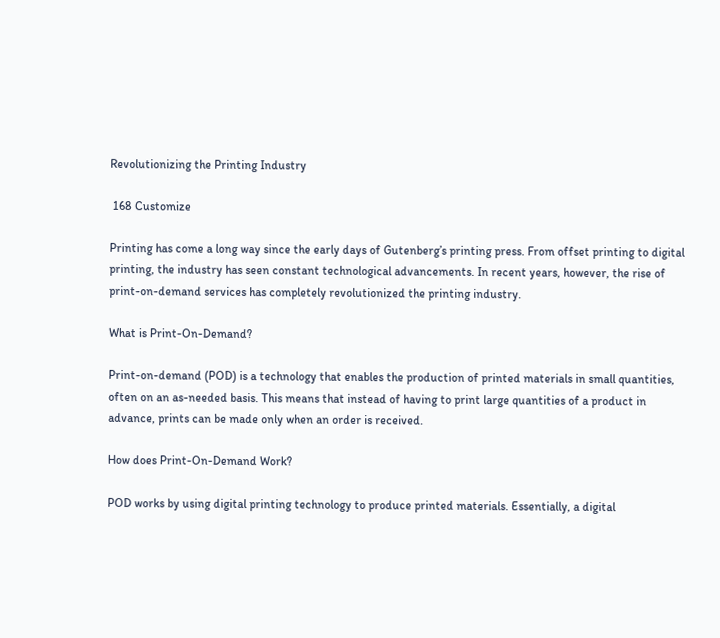Revolutionizing the Printing Industry

 168 Customize

Printing has come a long way since the early days of Gutenberg’s printing press. From offset printing to digital printing, the industry has seen constant technological advancements. In recent years, however, the rise of print-on-demand services has completely revolutionized the printing industry.

What is Print-On-Demand?

Print-on-demand (POD) is a technology that enables the production of printed materials in small quantities, often on an as-needed basis. This means that instead of having to print large quantities of a product in advance, prints can be made only when an order is received.

How does Print-On-Demand Work?

POD works by using digital printing technology to produce printed materials. Essentially, a digital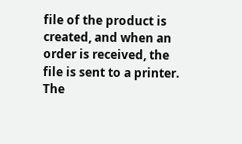file of the product is created, and when an order is received, the file is sent to a printer. The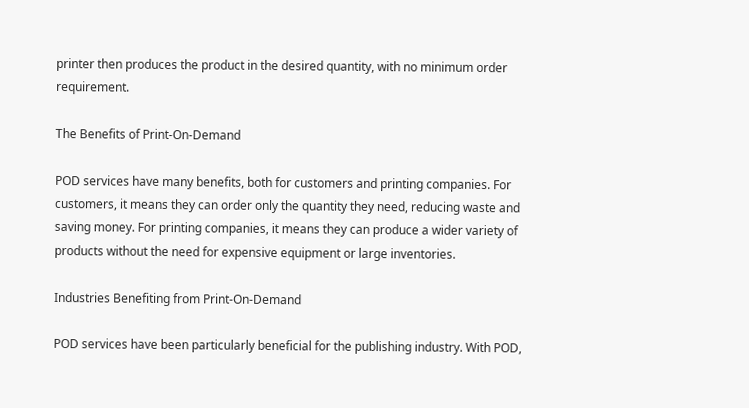printer then produces the product in the desired quantity, with no minimum order requirement.

The Benefits of Print-On-Demand

POD services have many benefits, both for customers and printing companies. For customers, it means they can order only the quantity they need, reducing waste and saving money. For printing companies, it means they can produce a wider variety of products without the need for expensive equipment or large inventories.

Industries Benefiting from Print-On-Demand

POD services have been particularly beneficial for the publishing industry. With POD,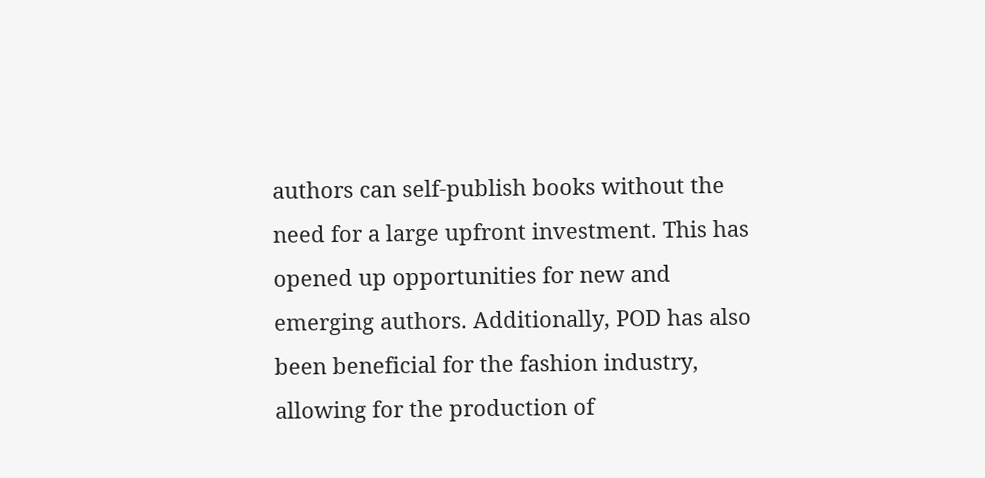authors can self-publish books without the need for a large upfront investment. This has opened up opportunities for new and emerging authors. Additionally, POD has also been beneficial for the fashion industry, allowing for the production of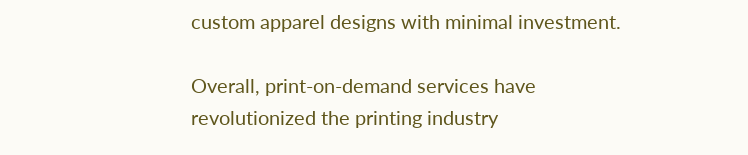custom apparel designs with minimal investment.

Overall, print-on-demand services have revolutionized the printing industry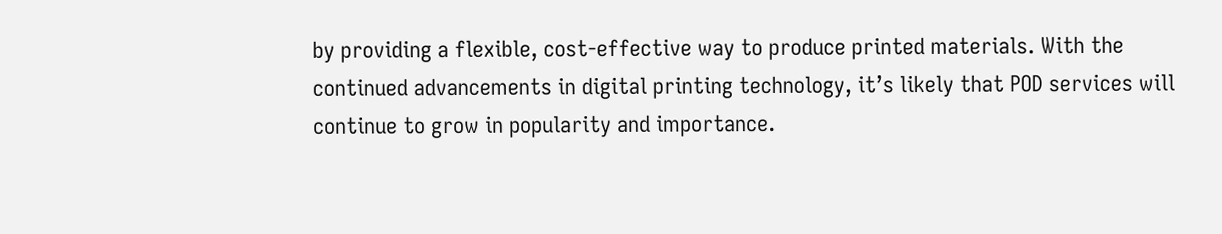by providing a flexible, cost-effective way to produce printed materials. With the continued advancements in digital printing technology, it’s likely that POD services will continue to grow in popularity and importance.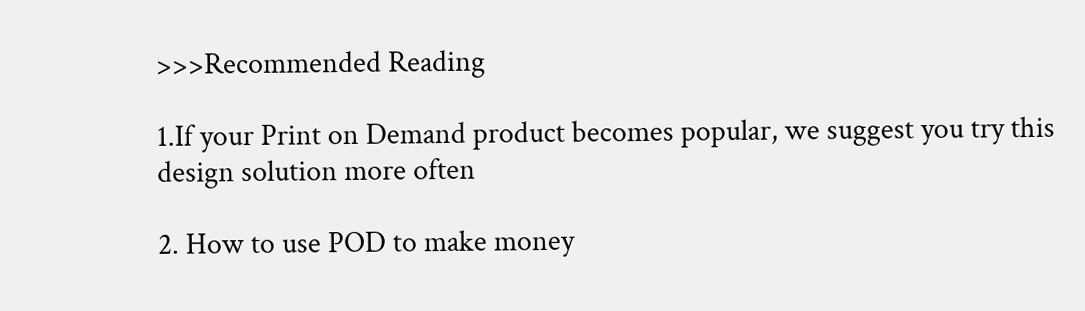>>>Recommended Reading

1.If your Print on Demand product becomes popular, we suggest you try this design solution more often

2. How to use POD to make money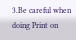3.Be careful when doing Print on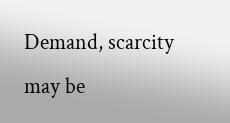Demand, scarcity may be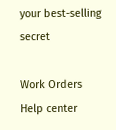your best-selling secret

Work Orders
Help center